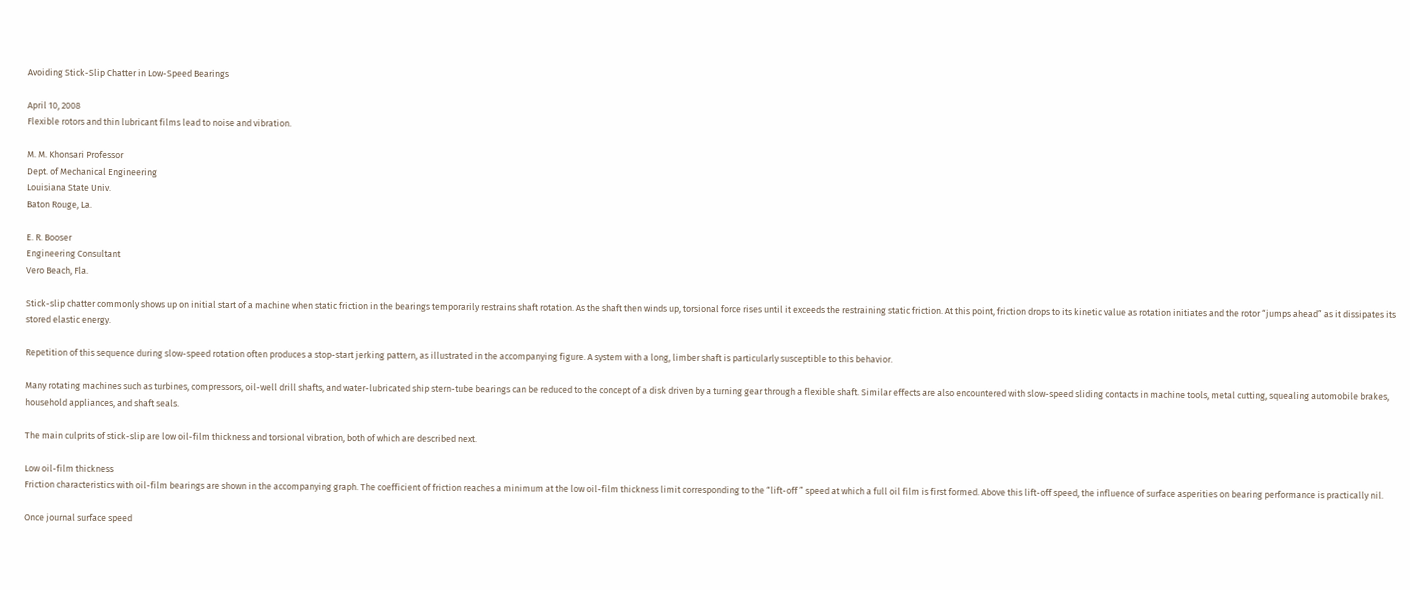Avoiding Stick-Slip Chatter in Low-Speed Bearings

April 10, 2008
Flexible rotors and thin lubricant films lead to noise and vibration.

M. M. Khonsari Professor
Dept. of Mechanical Engineering
Louisiana State Univ.
Baton Rouge, La.

E. R. Booser
Engineering Consultant
Vero Beach, Fla.

Stick-slip chatter commonly shows up on initial start of a machine when static friction in the bearings temporarily restrains shaft rotation. As the shaft then winds up, torsional force rises until it exceeds the restraining static friction. At this point, friction drops to its kinetic value as rotation initiates and the rotor “jumps ahead” as it dissipates its stored elastic energy.

Repetition of this sequence during slow-speed rotation often produces a stop-start jerking pattern, as illustrated in the accompanying figure. A system with a long, limber shaft is particularly susceptible to this behavior.

Many rotating machines such as turbines, compressors, oil-well drill shafts, and water-lubricated ship stern-tube bearings can be reduced to the concept of a disk driven by a turning gear through a flexible shaft. Similar effects are also encountered with slow-speed sliding contacts in machine tools, metal cutting, squealing automobile brakes, household appliances, and shaft seals.

The main culprits of stick-slip are low oil-film thickness and torsional vibration, both of which are described next.

Low oil-film thickness
Friction characteristics with oil-film bearings are shown in the accompanying graph. The coefficient of friction reaches a minimum at the low oil-film thickness limit corresponding to the “lift-off ” speed at which a full oil film is first formed. Above this lift-off speed, the influence of surface asperities on bearing performance is practically nil.

Once journal surface speed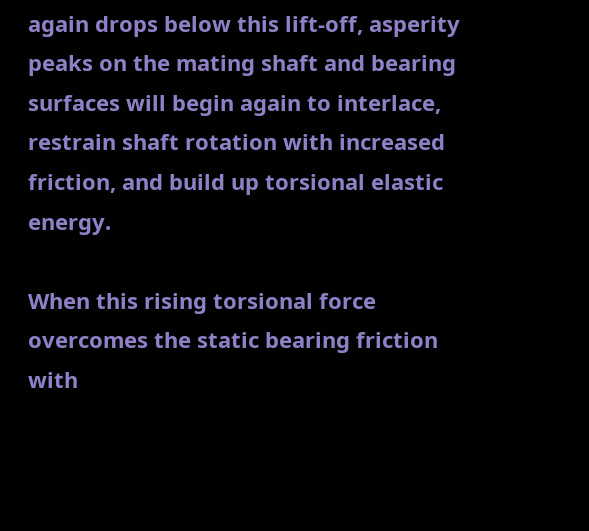again drops below this lift-off, asperity peaks on the mating shaft and bearing surfaces will begin again to interlace, restrain shaft rotation with increased friction, and build up torsional elastic energy.

When this rising torsional force overcomes the static bearing friction with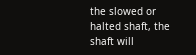the slowed or halted shaft, the shaft will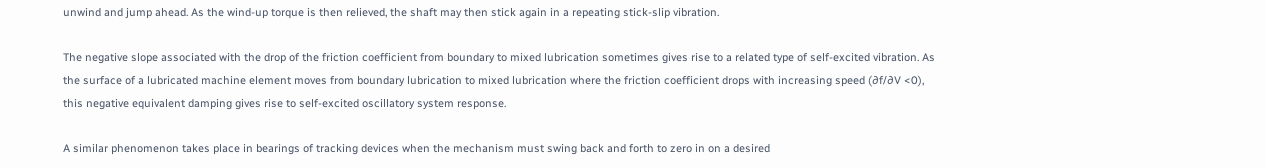unwind and jump ahead. As the wind-up torque is then relieved, the shaft may then stick again in a repeating stick-slip vibration.

The negative slope associated with the drop of the friction coefficient from boundary to mixed lubrication sometimes gives rise to a related type of self-excited vibration. As the surface of a lubricated machine element moves from boundary lubrication to mixed lubrication where the friction coefficient drops with increasing speed (∂f/∂V <0), this negative equivalent damping gives rise to self-excited oscillatory system response.

A similar phenomenon takes place in bearings of tracking devices when the mechanism must swing back and forth to zero in on a desired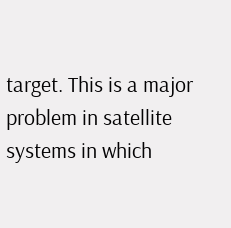target. This is a major problem in satellite systems in which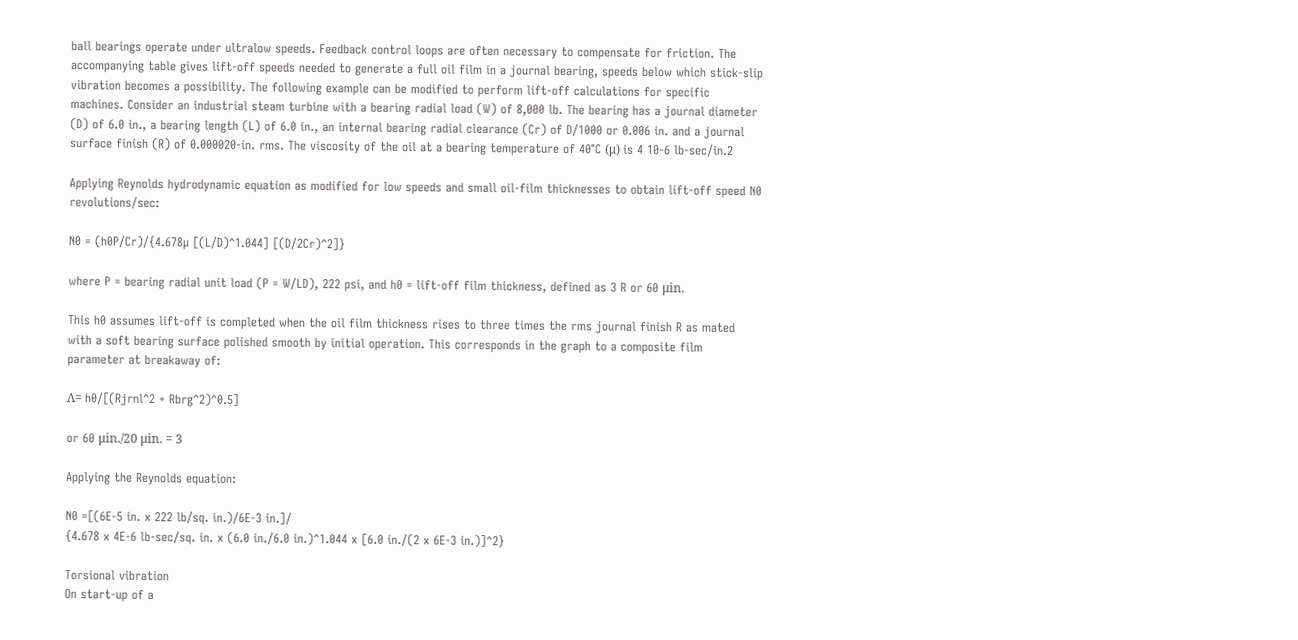ball bearings operate under ultralow speeds. Feedback control loops are often necessary to compensate for friction. The accompanying table gives lift-off speeds needed to generate a full oil film in a journal bearing, speeds below which stick-slip vibration becomes a possibility. The following example can be modified to perform lift-off calculations for specific machines. Consider an industrial steam turbine with a bearing radial load (W) of 8,000 lb. The bearing has a journal diameter (D) of 6.0 in., a bearing length (L) of 6.0 in., an internal bearing radial clearance (Cr) of D/1000 or 0.006 in. and a journal surface finish (R) of 0.000020-in. rms. The viscosity of the oil at a bearing temperature of 40°C (μ) is 4 10-6 lb-sec/in.2

Applying Reynolds hydrodynamic equation as modified for low speeds and small oil-film thicknesses to obtain lift-off speed N0 revolutions/sec:

N0 = (h0P/Cr)/{4.678µ [(L/D)^1.044] [(D/2Cr)^2]}

where P = bearing radial unit load (P = W/LD), 222 psi, and h0 = lift-off film thickness, defined as 3 R or 60 μin.

This h0 assumes lift-off is completed when the oil film thickness rises to three times the rms journal finish R as mated with a soft bearing surface polished smooth by initial operation. This corresponds in the graph to a composite film parameter at breakaway of:

Λ= h0/[(Rjrnl^2 + Rbrg^2)^0.5]

or 60 μin./20 μin. = 3

Applying the Reynolds equation:

N0 =[(6E-5 in. x 222 lb/sq. in.)/6E-3 in.]/
{4.678 x 4E-6 lb-sec/sq. in. x (6.0 in./6.0 in.)^1.044 x [6.0 in./(2 x 6E-3 in.)]^2}

Torsional vibration
On start-up of a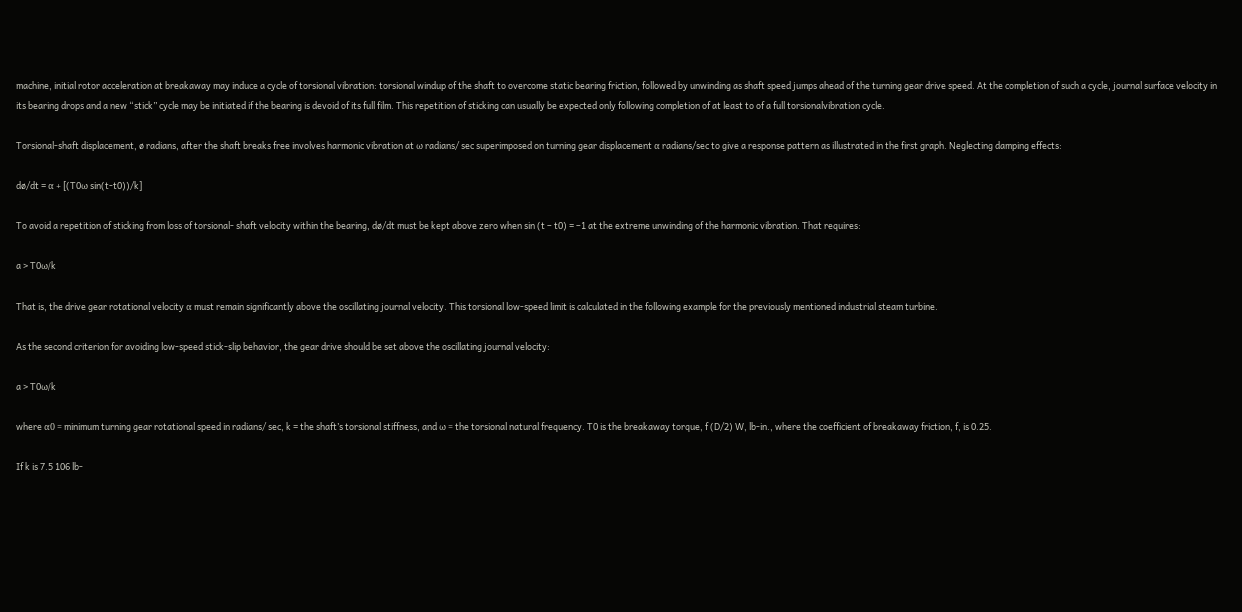machine, initial rotor acceleration at breakaway may induce a cycle of torsional vibration: torsional windup of the shaft to overcome static bearing friction, followed by unwinding as shaft speed jumps ahead of the turning gear drive speed. At the completion of such a cycle, journal surface velocity in its bearing drops and a new “stick” cycle may be initiated if the bearing is devoid of its full film. This repetition of sticking can usually be expected only following completion of at least to of a full torsionalvibration cycle.

Torsional-shaft displacement, ø radians, after the shaft breaks free involves harmonic vibration at ω radians/ sec superimposed on turning gear displacement α radians/sec to give a response pattern as illustrated in the first graph. Neglecting damping effects:

dø/dt = α + [(T0ω sin(t-t0))/k]

To avoid a repetition of sticking from loss of torsional- shaft velocity within the bearing, dø/dt must be kept above zero when sin (t – t0) = –1 at the extreme unwinding of the harmonic vibration. That requires:

a > T0ω/k

That is, the drive gear rotational velocity α must remain significantly above the oscillating journal velocity. This torsional low-speed limit is calculated in the following example for the previously mentioned industrial steam turbine.

As the second criterion for avoiding low-speed stick-slip behavior, the gear drive should be set above the oscillating journal velocity:

a > T0ω/k

where α0 = minimum turning gear rotational speed in radians/ sec, k = the shaft’s torsional stiffness, and ω = the torsional natural frequency. T0 is the breakaway torque, f (D/2) W, lb-in., where the coefficient of breakaway friction, f, is 0.25.

If k is 7.5 106 lb-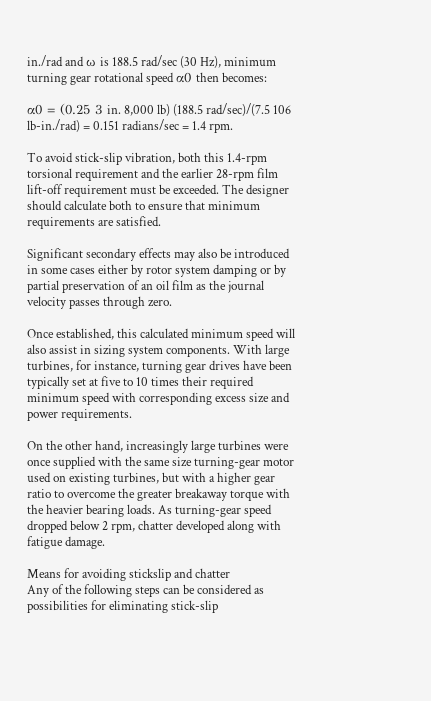in./rad and ω is 188.5 rad/sec (30 Hz), minimum turning gear rotational speed α0 then becomes:

α0 = (0.25 3 in. 8,000 lb) (188.5 rad/sec)/(7.5 106 lb-in./rad) = 0.151 radians/sec = 1.4 rpm.

To avoid stick-slip vibration, both this 1.4-rpm torsional requirement and the earlier 28-rpm film lift-off requirement must be exceeded. The designer should calculate both to ensure that minimum requirements are satisfied.

Significant secondary effects may also be introduced in some cases either by rotor system damping or by partial preservation of an oil film as the journal velocity passes through zero.

Once established, this calculated minimum speed will also assist in sizing system components. With large turbines, for instance, turning gear drives have been typically set at five to 10 times their required minimum speed with corresponding excess size and power requirements.

On the other hand, increasingly large turbines were once supplied with the same size turning-gear motor used on existing turbines, but with a higher gear ratio to overcome the greater breakaway torque with the heavier bearing loads. As turning-gear speed dropped below 2 rpm, chatter developed along with fatigue damage.

Means for avoiding stickslip and chatter
Any of the following steps can be considered as possibilities for eliminating stick-slip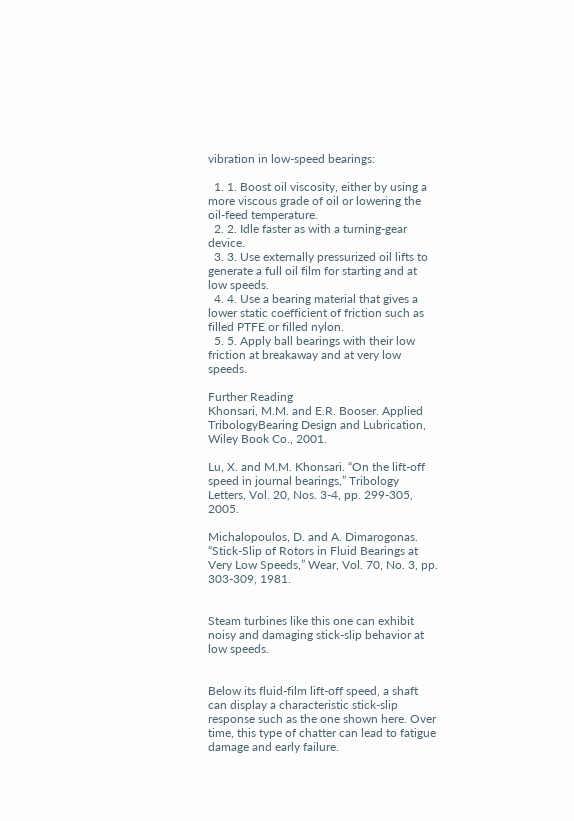vibration in low-speed bearings:

  1. 1. Boost oil viscosity, either by using a more viscous grade of oil or lowering the oil-feed temperature.
  2. 2. Idle faster as with a turning-gear device.
  3. 3. Use externally pressurized oil lifts to generate a full oil film for starting and at low speeds.
  4. 4. Use a bearing material that gives a lower static coefficient of friction such as filled PTFE or filled nylon.
  5. 5. Apply ball bearings with their low friction at breakaway and at very low speeds.

Further Reading
Khonsari, M.M. and E.R. Booser. Applied TribologyBearing Design and Lubrication, Wiley Book Co., 2001.

Lu, X. and M.M. Khonsari. “On the lift-off speed in journal bearings,” Tribology Letters, Vol. 20, Nos. 3-4, pp. 299-305, 2005.

Michalopoulos, D. and A. Dimarogonas. “Stick-Slip of Rotors in Fluid Bearings at Very Low Speeds,” Wear, Vol. 70, No. 3, pp. 303-309, 1981.


Steam turbines like this one can exhibit noisy and damaging stick-slip behavior at low speeds.


Below its fluid-film lift-off speed, a shaft can display a characteristic stick-slip response such as the one shown here. Over time, this type of chatter can lead to fatigue damage and early failure.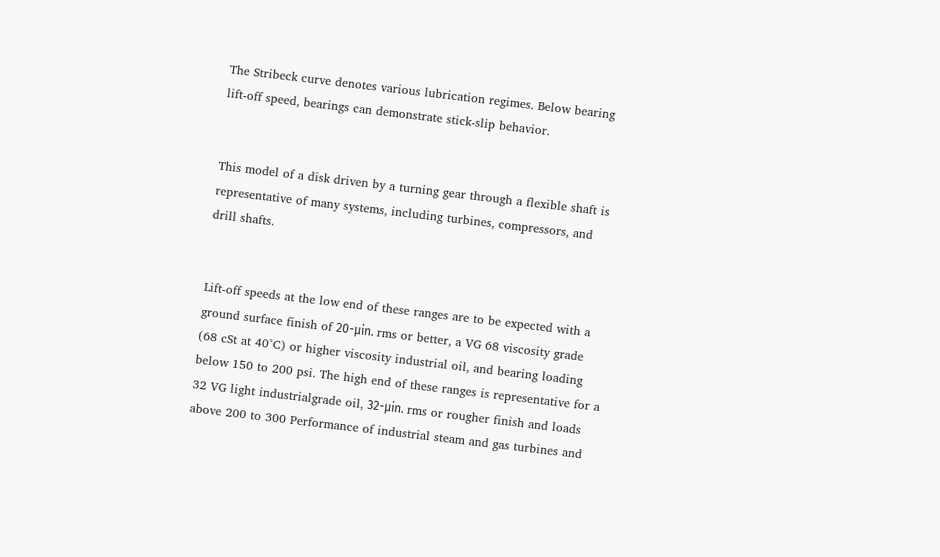The Stribeck curve denotes various lubrication regimes. Below bearing lift-off speed, bearings can demonstrate stick-slip behavior.


This model of a disk driven by a turning gear through a flexible shaft is representative of many systems, including turbines, compressors, and drill shafts.


Lift-off speeds at the low end of these ranges are to be expected with a ground surface finish of 20-μin. rms or better, a VG 68 viscosity grade (68 cSt at 40°C) or higher viscosity industrial oil, and bearing loading below 150 to 200 psi. The high end of these ranges is representative for a 32 VG light industrialgrade oil, 32-μin. rms or rougher finish and loads above 200 to 300 Performance of industrial steam and gas turbines and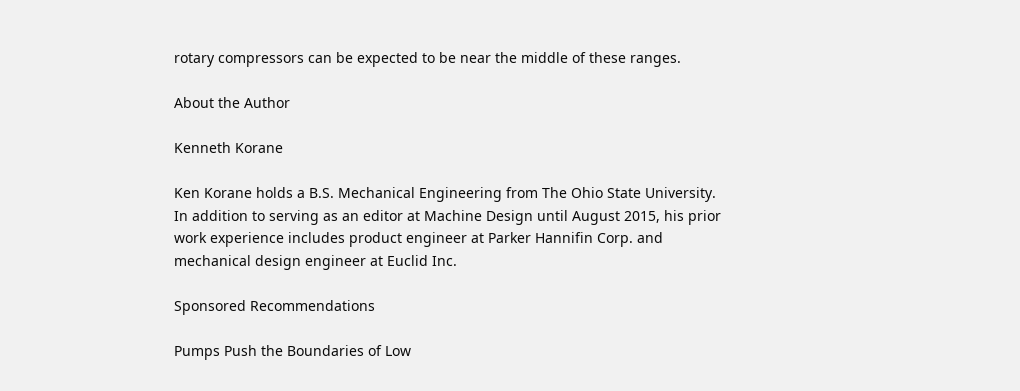rotary compressors can be expected to be near the middle of these ranges.

About the Author

Kenneth Korane

Ken Korane holds a B.S. Mechanical Engineering from The Ohio State University. In addition to serving as an editor at Machine Design until August 2015, his prior work experience includes product engineer at Parker Hannifin Corp. and mechanical design engineer at Euclid Inc.

Sponsored Recommendations

Pumps Push the Boundaries of Low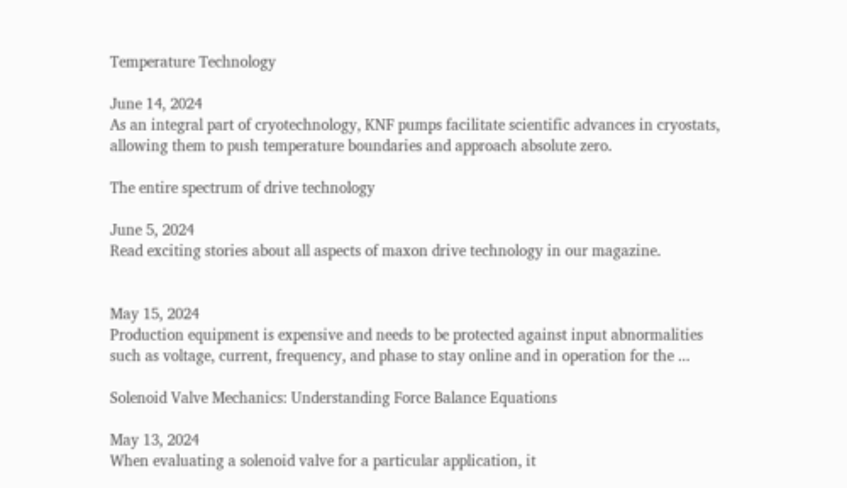Temperature Technology

June 14, 2024
As an integral part of cryotechnology, KNF pumps facilitate scientific advances in cryostats, allowing them to push temperature boundaries and approach absolute zero.

The entire spectrum of drive technology

June 5, 2024
Read exciting stories about all aspects of maxon drive technology in our magazine.


May 15, 2024
Production equipment is expensive and needs to be protected against input abnormalities such as voltage, current, frequency, and phase to stay online and in operation for the ...

Solenoid Valve Mechanics: Understanding Force Balance Equations

May 13, 2024
When evaluating a solenoid valve for a particular application, it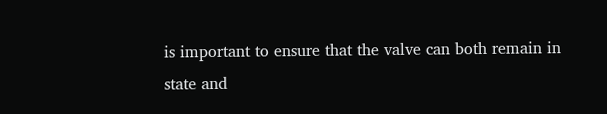is important to ensure that the valve can both remain in state and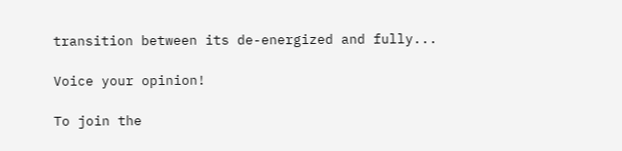transition between its de-energized and fully...

Voice your opinion!

To join the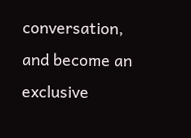conversation, and become an exclusive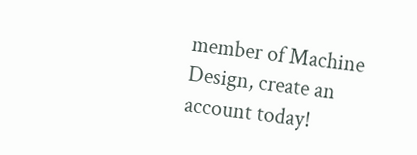member of Machine Design, create an account today!